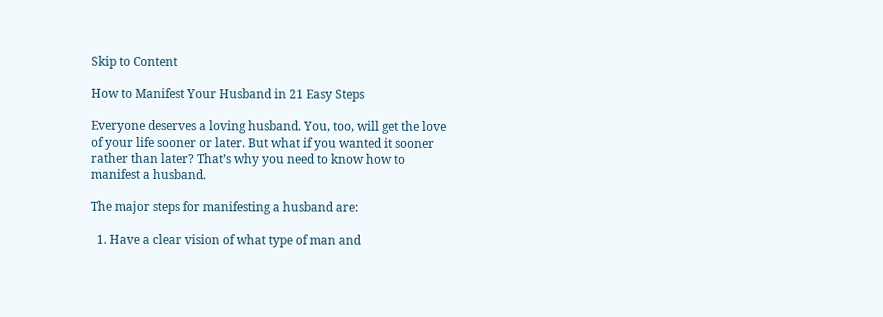Skip to Content

How to Manifest Your Husband in 21 Easy Steps

Everyone deserves a loving husband. You, too, will get the love of your life sooner or later. But what if you wanted it sooner rather than later? That’s why you need to know how to manifest a husband.

The major steps for manifesting a husband are:

  1. Have a clear vision of what type of man and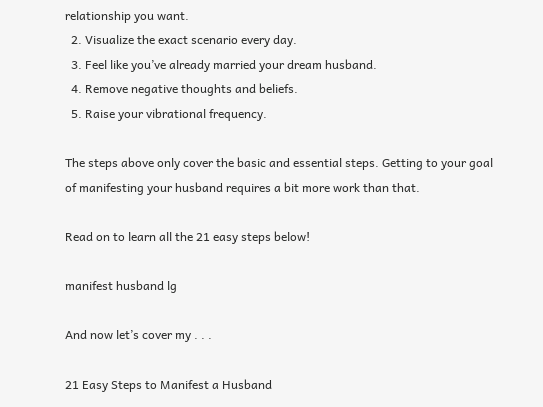relationship you want.
  2. Visualize the exact scenario every day.
  3. Feel like you’ve already married your dream husband.
  4. Remove negative thoughts and beliefs.
  5. Raise your vibrational frequency.

The steps above only cover the basic and essential steps. Getting to your goal of manifesting your husband requires a bit more work than that.

Read on to learn all the 21 easy steps below!

manifest husband lg

And now let’s cover my . . .

21 Easy Steps to Manifest a Husband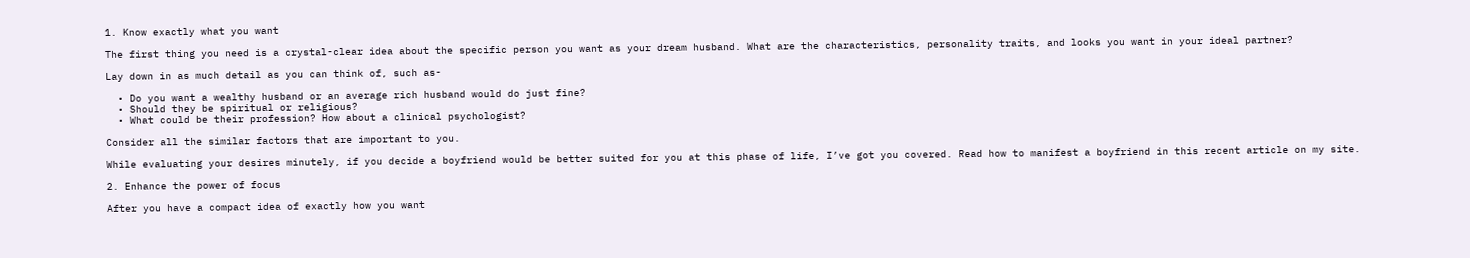1. Know exactly what you want

The first thing you need is a crystal-clear idea about the specific person you want as your dream husband. What are the characteristics, personality traits, and looks you want in your ideal partner?

Lay down in as much detail as you can think of, such as-

  • Do you want a wealthy husband or an average rich husband would do just fine?
  • Should they be spiritual or religious?
  • What could be their profession? How about a clinical psychologist?

Consider all the similar factors that are important to you.

While evaluating your desires minutely, if you decide a boyfriend would be better suited for you at this phase of life, I’ve got you covered. Read how to manifest a boyfriend in this recent article on my site.

2. Enhance the power of focus

After you have a compact idea of exactly how you want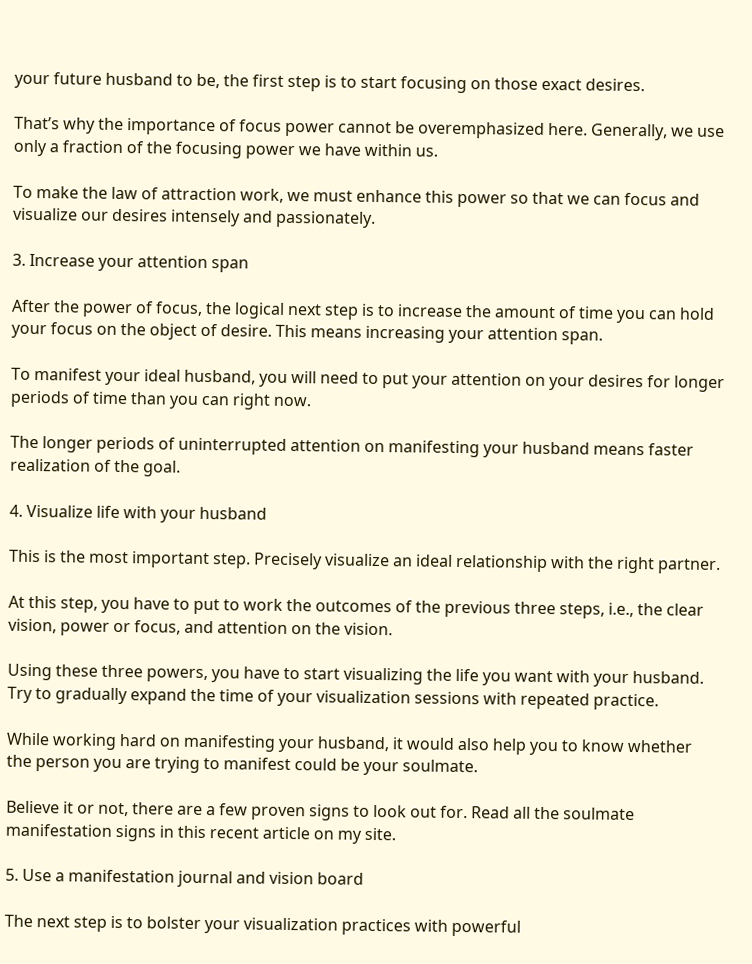your future husband to be, the first step is to start focusing on those exact desires.

That’s why the importance of focus power cannot be overemphasized here. Generally, we use only a fraction of the focusing power we have within us.

To make the law of attraction work, we must enhance this power so that we can focus and visualize our desires intensely and passionately.

3. Increase your attention span

After the power of focus, the logical next step is to increase the amount of time you can hold your focus on the object of desire. This means increasing your attention span.

To manifest your ideal husband, you will need to put your attention on your desires for longer periods of time than you can right now.

The longer periods of uninterrupted attention on manifesting your husband means faster realization of the goal.

4. Visualize life with your husband

This is the most important step. Precisely visualize an ideal relationship with the right partner.

At this step, you have to put to work the outcomes of the previous three steps, i.e., the clear vision, power or focus, and attention on the vision.

Using these three powers, you have to start visualizing the life you want with your husband. Try to gradually expand the time of your visualization sessions with repeated practice.

While working hard on manifesting your husband, it would also help you to know whether the person you are trying to manifest could be your soulmate.

Believe it or not, there are a few proven signs to look out for. Read all the soulmate manifestation signs in this recent article on my site.

5. Use a manifestation journal and vision board

The next step is to bolster your visualization practices with powerful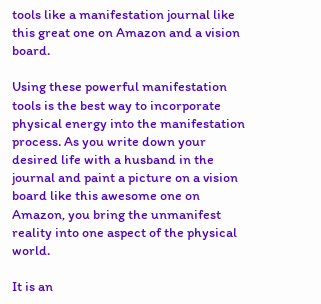tools like a manifestation journal like this great one on Amazon and a vision board.

Using these powerful manifestation tools is the best way to incorporate physical energy into the manifestation process. As you write down your desired life with a husband in the journal and paint a picture on a vision board like this awesome one on Amazon, you bring the unmanifest reality into one aspect of the physical world.

It is an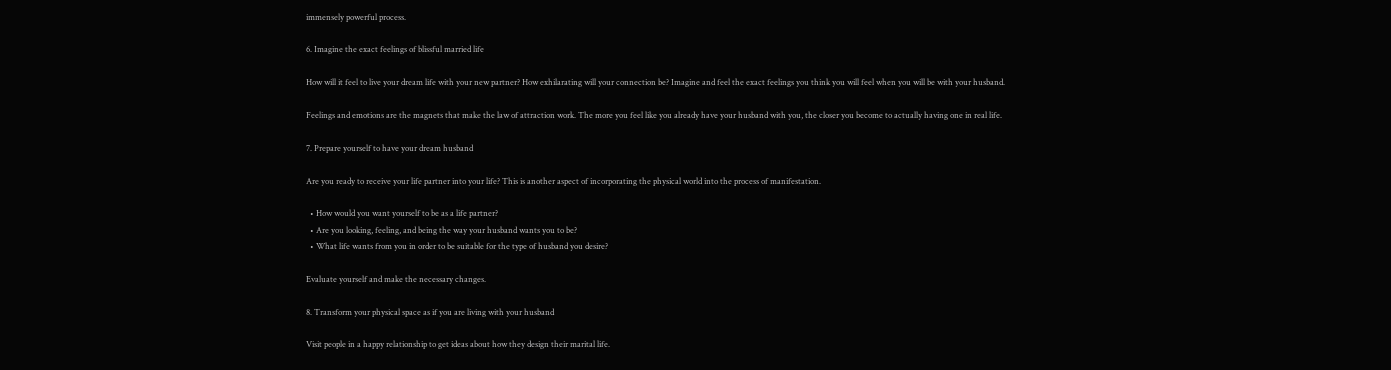immensely powerful process.

6. Imagine the exact feelings of blissful married life

How will it feel to live your dream life with your new partner? How exhilarating will your connection be? Imagine and feel the exact feelings you think you will feel when you will be with your husband.

Feelings and emotions are the magnets that make the law of attraction work. The more you feel like you already have your husband with you, the closer you become to actually having one in real life.

7. Prepare yourself to have your dream husband

Are you ready to receive your life partner into your life? This is another aspect of incorporating the physical world into the process of manifestation.

  • How would you want yourself to be as a life partner?
  • Are you looking, feeling, and being the way your husband wants you to be?
  • What life wants from you in order to be suitable for the type of husband you desire?

Evaluate yourself and make the necessary changes.

8. Transform your physical space as if you are living with your husband

Visit people in a happy relationship to get ideas about how they design their marital life.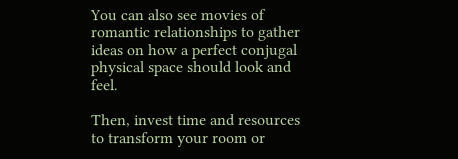You can also see movies of romantic relationships to gather ideas on how a perfect conjugal physical space should look and feel.

Then, invest time and resources to transform your room or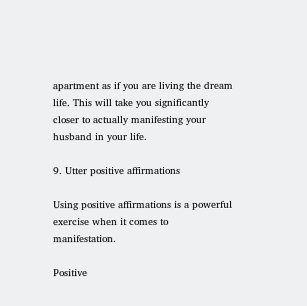apartment as if you are living the dream life. This will take you significantly closer to actually manifesting your husband in your life.

9. Utter positive affirmations

Using positive affirmations is a powerful exercise when it comes to manifestation.

Positive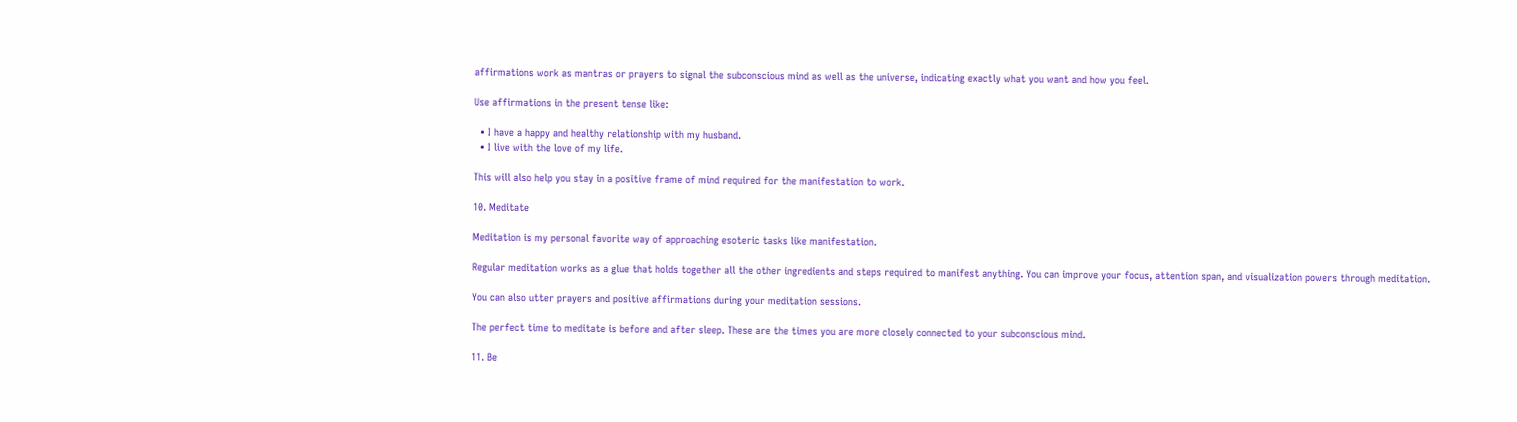affirmations work as mantras or prayers to signal the subconscious mind as well as the universe, indicating exactly what you want and how you feel.

Use affirmations in the present tense like:

  • I have a happy and healthy relationship with my husband.
  • I live with the love of my life.

This will also help you stay in a positive frame of mind required for the manifestation to work.

10. Meditate

Meditation is my personal favorite way of approaching esoteric tasks like manifestation.

Regular meditation works as a glue that holds together all the other ingredients and steps required to manifest anything. You can improve your focus, attention span, and visualization powers through meditation.

You can also utter prayers and positive affirmations during your meditation sessions.

The perfect time to meditate is before and after sleep. These are the times you are more closely connected to your subconscious mind.

11. Be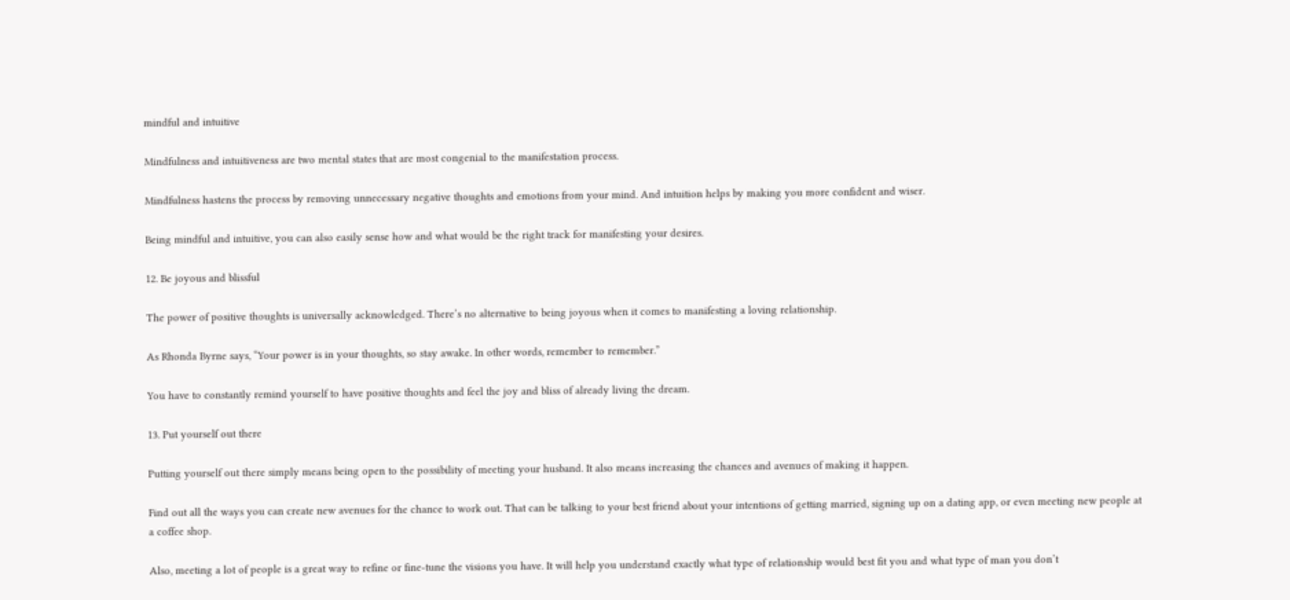mindful and intuitive

Mindfulness and intuitiveness are two mental states that are most congenial to the manifestation process.

Mindfulness hastens the process by removing unnecessary negative thoughts and emotions from your mind. And intuition helps by making you more confident and wiser.

Being mindful and intuitive, you can also easily sense how and what would be the right track for manifesting your desires.

12. Be joyous and blissful

The power of positive thoughts is universally acknowledged. There’s no alternative to being joyous when it comes to manifesting a loving relationship.

As Rhonda Byrne says, “Your power is in your thoughts, so stay awake. In other words, remember to remember.”

You have to constantly remind yourself to have positive thoughts and feel the joy and bliss of already living the dream.

13. Put yourself out there

Putting yourself out there simply means being open to the possibility of meeting your husband. It also means increasing the chances and avenues of making it happen.

Find out all the ways you can create new avenues for the chance to work out. That can be talking to your best friend about your intentions of getting married, signing up on a dating app, or even meeting new people at a coffee shop.

Also, meeting a lot of people is a great way to refine or fine-tune the visions you have. It will help you understand exactly what type of relationship would best fit you and what type of man you don’t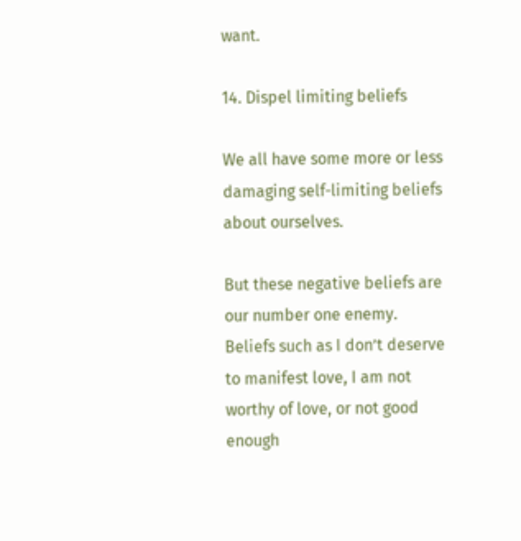want.

14. Dispel limiting beliefs

We all have some more or less damaging self-limiting beliefs about ourselves.

But these negative beliefs are our number one enemy. Beliefs such as I don’t deserve to manifest love, I am not worthy of love, or not good enough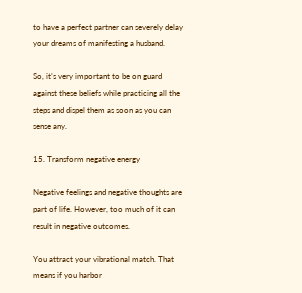to have a perfect partner can severely delay your dreams of manifesting a husband.

So, it’s very important to be on guard against these beliefs while practicing all the steps and dispel them as soon as you can sense any.

15. Transform negative energy

Negative feelings and negative thoughts are part of life. However, too much of it can result in negative outcomes.

You attract your vibrational match. That means if you harbor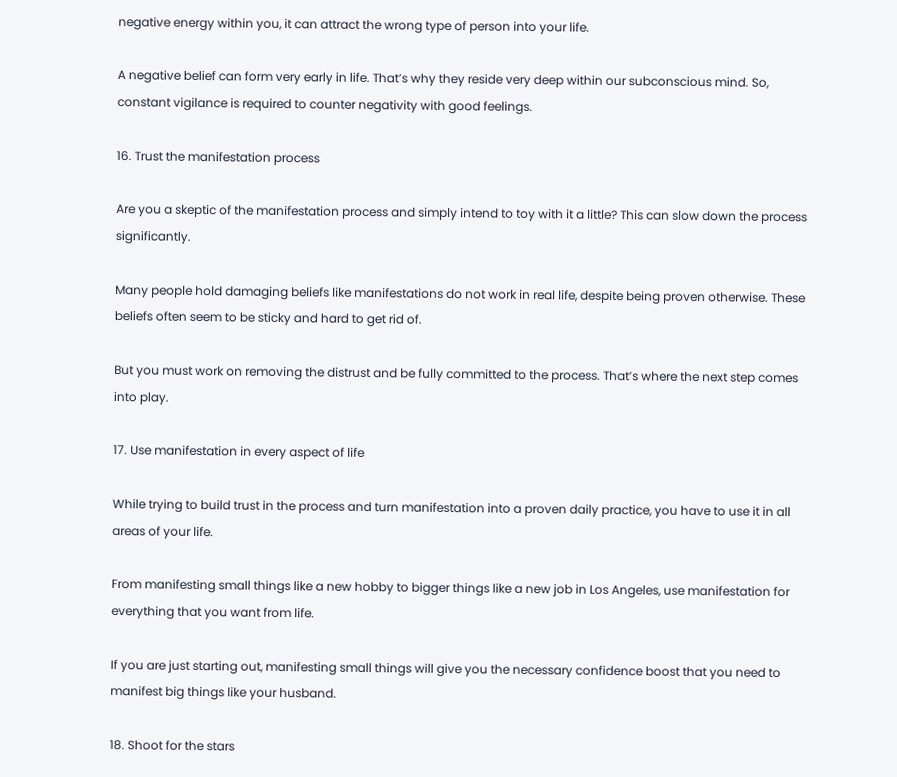negative energy within you, it can attract the wrong type of person into your life.

A negative belief can form very early in life. That’s why they reside very deep within our subconscious mind. So, constant vigilance is required to counter negativity with good feelings.

16. Trust the manifestation process

Are you a skeptic of the manifestation process and simply intend to toy with it a little? This can slow down the process significantly.

Many people hold damaging beliefs like manifestations do not work in real life, despite being proven otherwise. These beliefs often seem to be sticky and hard to get rid of.

But you must work on removing the distrust and be fully committed to the process. That’s where the next step comes into play.

17. Use manifestation in every aspect of life

While trying to build trust in the process and turn manifestation into a proven daily practice, you have to use it in all areas of your life.

From manifesting small things like a new hobby to bigger things like a new job in Los Angeles, use manifestation for everything that you want from life.

If you are just starting out, manifesting small things will give you the necessary confidence boost that you need to manifest big things like your husband.

18. Shoot for the stars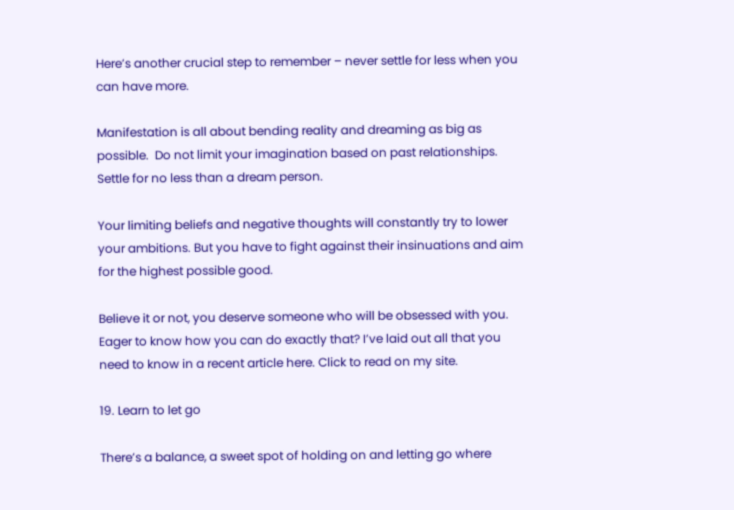Here’s another crucial step to remember – never settle for less when you can have more.

Manifestation is all about bending reality and dreaming as big as possible.  Do not limit your imagination based on past relationships. Settle for no less than a dream person.

Your limiting beliefs and negative thoughts will constantly try to lower your ambitions. But you have to fight against their insinuations and aim for the highest possible good.

Believe it or not, you deserve someone who will be obsessed with you. Eager to know how you can do exactly that? I’ve laid out all that you need to know in a recent article here. Click to read on my site.

19. Learn to let go

There’s a balance, a sweet spot of holding on and letting go where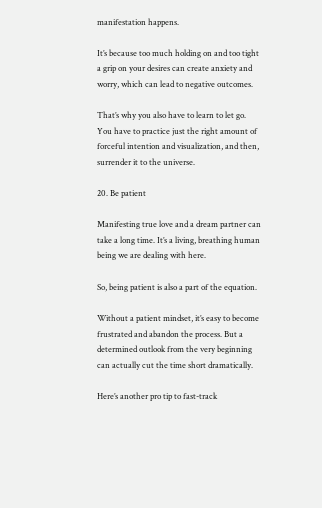manifestation happens.

It’s because too much holding on and too tight a grip on your desires can create anxiety and worry, which can lead to negative outcomes.

That’s why you also have to learn to let go. You have to practice just the right amount of forceful intention and visualization, and then, surrender it to the universe.

20. Be patient

Manifesting true love and a dream partner can take a long time. It’s a living, breathing human being we are dealing with here.

So, being patient is also a part of the equation.

Without a patient mindset, it’s easy to become frustrated and abandon the process. But a determined outlook from the very beginning can actually cut the time short dramatically.

Here’s another pro tip to fast-track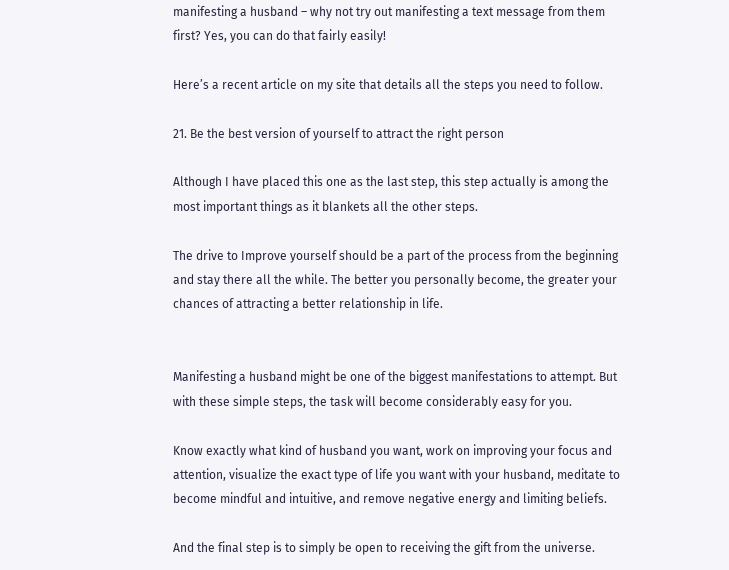manifesting a husband – why not try out manifesting a text message from them first? Yes, you can do that fairly easily!

Here’s a recent article on my site that details all the steps you need to follow.

21. Be the best version of yourself to attract the right person

Although I have placed this one as the last step, this step actually is among the most important things as it blankets all the other steps.

The drive to Improve yourself should be a part of the process from the beginning and stay there all the while. The better you personally become, the greater your chances of attracting a better relationship in life.


Manifesting a husband might be one of the biggest manifestations to attempt. But with these simple steps, the task will become considerably easy for you.

Know exactly what kind of husband you want, work on improving your focus and attention, visualize the exact type of life you want with your husband, meditate to become mindful and intuitive, and remove negative energy and limiting beliefs.

And the final step is to simply be open to receiving the gift from the universe.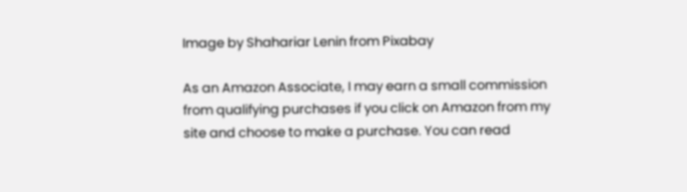Image by Shahariar Lenin from Pixabay

As an Amazon Associate, I may earn a small commission from qualifying purchases if you click on Amazon from my site and choose to make a purchase. You can read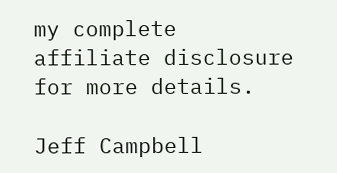my complete affiliate disclosure for more details.

Jeff Campbell